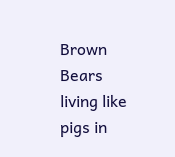Brown Bears living like pigs in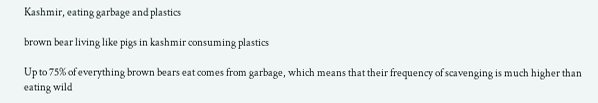Kashmir, eating garbage and plastics

brown bear living like pigs in kashmir consuming plastics

Up to 75% of everything brown bears eat comes from garbage, which means that their frequency of scavenging is much higher than eating wild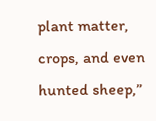plant matter, crops, and even hunted sheep,”